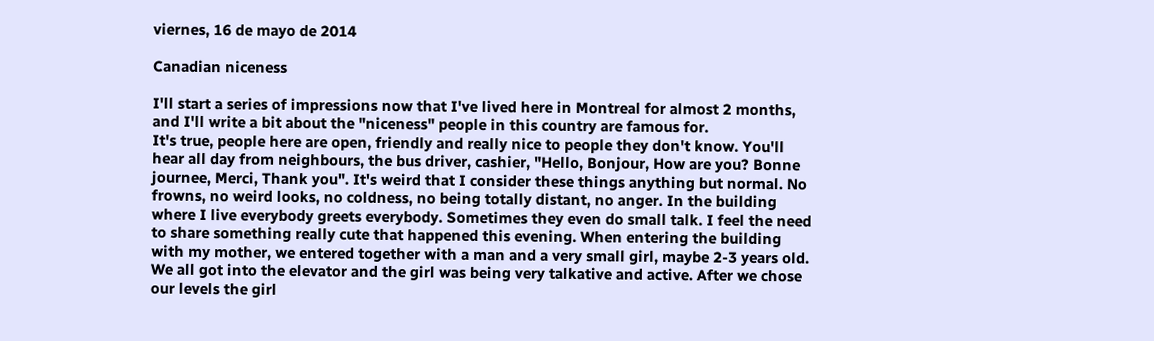viernes, 16 de mayo de 2014

Canadian niceness

I'll start a series of impressions now that I've lived here in Montreal for almost 2 months, and I'll write a bit about the "niceness" people in this country are famous for.
It's true, people here are open, friendly and really nice to people they don't know. You'll hear all day from neighbours, the bus driver, cashier, "Hello, Bonjour, How are you? Bonne journee, Merci, Thank you". It's weird that I consider these things anything but normal. No frowns, no weird looks, no coldness, no being totally distant, no anger. In the building where I live everybody greets everybody. Sometimes they even do small talk. I feel the need to share something really cute that happened this evening. When entering the building with my mother, we entered together with a man and a very small girl, maybe 2-3 years old. We all got into the elevator and the girl was being very talkative and active. After we chose our levels the girl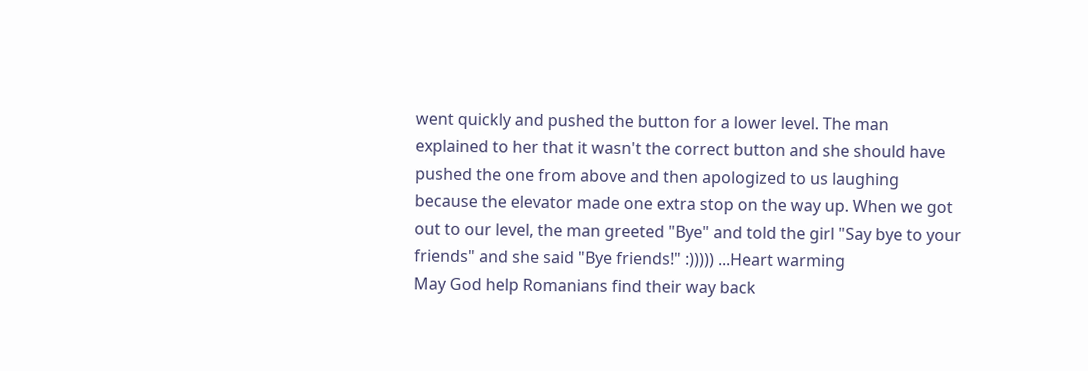went quickly and pushed the button for a lower level. The man explained to her that it wasn't the correct button and she should have pushed the one from above and then apologized to us laughing because the elevator made one extra stop on the way up. When we got out to our level, the man greeted "Bye" and told the girl "Say bye to your friends" and she said "Bye friends!" :))))) ...Heart warming
May God help Romanians find their way back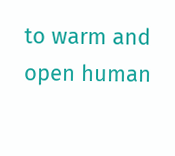to warm and open human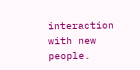interaction with new people.